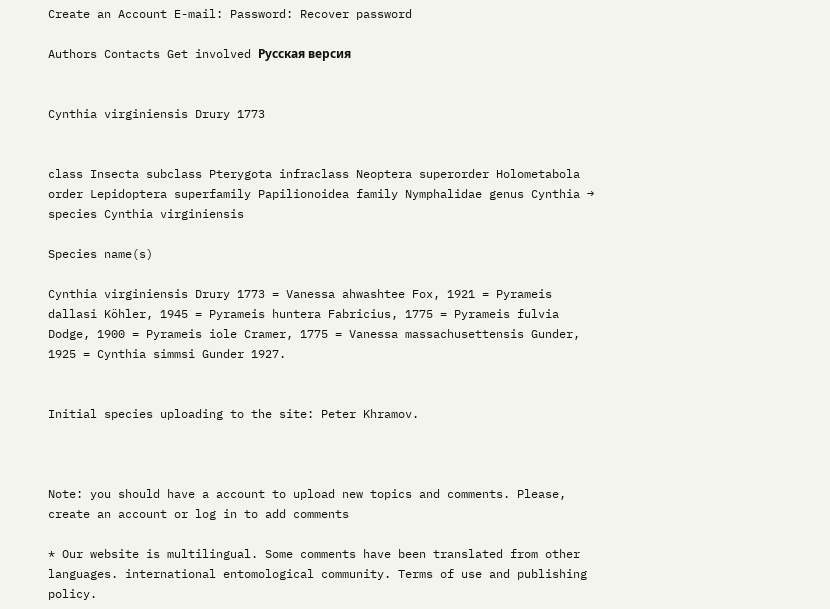Create an Account E-mail: Password: Recover password

Authors Contacts Get involved Русская версия


Cynthia virginiensis Drury 1773


class Insecta subclass Pterygota infraclass Neoptera superorder Holometabola order Lepidoptera superfamily Papilionoidea family Nymphalidae genus Cynthia → species Cynthia virginiensis

Species name(s)

Cynthia virginiensis Drury 1773 = Vanessa ahwashtee Fox, 1921 = Pyrameis dallasi Köhler, 1945 = Pyrameis huntera Fabricius, 1775 = Pyrameis fulvia Dodge, 1900 = Pyrameis iole Cramer, 1775 = Vanessa massachusettensis Gunder, 1925 = Cynthia simmsi Gunder 1927.


Initial species uploading to the site: Peter Khramov.



Note: you should have a account to upload new topics and comments. Please, create an account or log in to add comments

* Our website is multilingual. Some comments have been translated from other languages. international entomological community. Terms of use and publishing policy.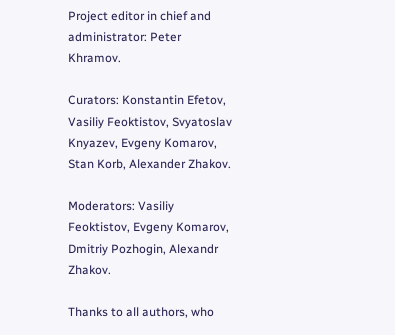Project editor in chief and administrator: Peter Khramov.

Curators: Konstantin Efetov, Vasiliy Feoktistov, Svyatoslav Knyazev, Evgeny Komarov, Stan Korb, Alexander Zhakov.

Moderators: Vasiliy Feoktistov, Evgeny Komarov, Dmitriy Pozhogin, Alexandr Zhakov.

Thanks to all authors, who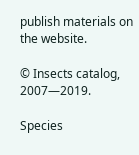publish materials on the website.

© Insects catalog, 2007—2019.

Species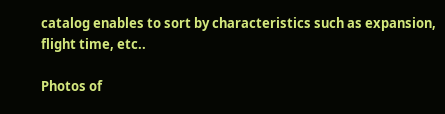catalog enables to sort by characteristics such as expansion, flight time, etc..

Photos of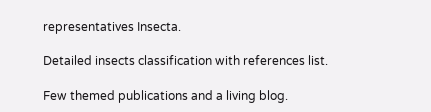representatives Insecta.

Detailed insects classification with references list.

Few themed publications and a living blog.